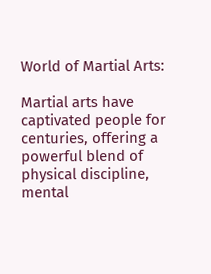World of Martial Arts:

Martial arts have captivated people for centuries, offering a powerful blend of physical discipline, mental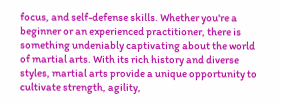focus, and self-defense skills. Whether you're a beginner or an experienced practitioner, there is something undeniably captivating about the world of martial arts. With its rich history and diverse styles, martial arts provide a unique opportunity to cultivate strength, agility,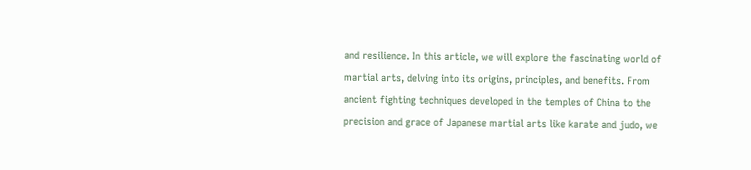and resilience. In this article, we will explore the fascinating world of martial arts, delving into its origins, principles, and benefits. From ancient fighting techniques developed in the temples of China to the precision and grace of Japanese martial arts like karate and judo, we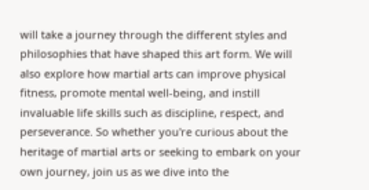will take a journey through the different styles and philosophies that have shaped this art form. We will also explore how martial arts can improve physical fitness, promote mental well-being, and instill invaluable life skills such as discipline, respect, and perseverance. So whether you're curious about the heritage of martial arts or seeking to embark on your own journey, join us as we dive into the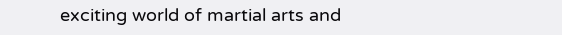exciting world of martial arts and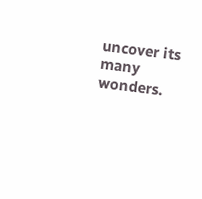uncover its many wonders.